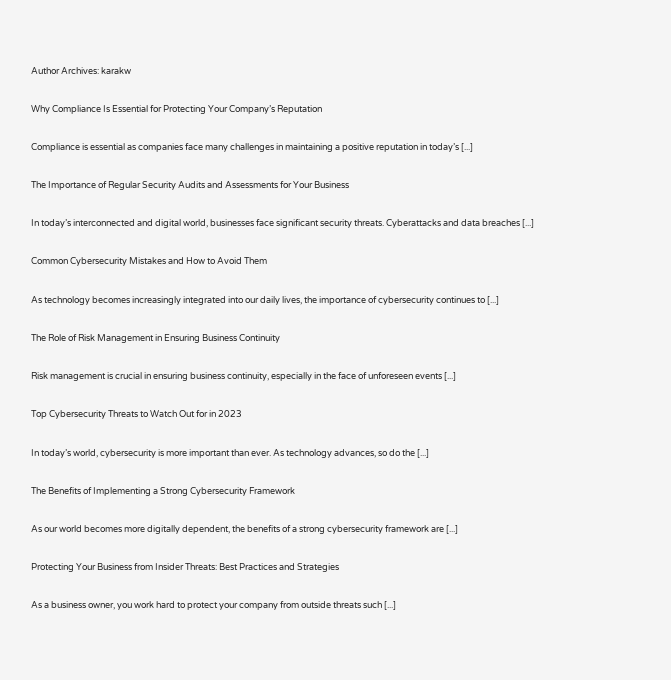Author Archives: karakw

Why Compliance Is Essential for Protecting Your Company’s Reputation

Compliance is essential as companies face many challenges in maintaining a positive reputation in today’s [...]

The Importance of Regular Security Audits and Assessments for Your Business

In today’s interconnected and digital world, businesses face significant security threats. Cyberattacks and data breaches [...]

Common Cybersecurity Mistakes and How to Avoid Them

As technology becomes increasingly integrated into our daily lives, the importance of cybersecurity continues to [...]

The Role of Risk Management in Ensuring Business Continuity

Risk management is crucial in ensuring business continuity, especially in the face of unforeseen events [...]

Top Cybersecurity Threats to Watch Out for in 2023

In today’s world, cybersecurity is more important than ever. As technology advances, so do the [...]

The Benefits of Implementing a Strong Cybersecurity Framework

As our world becomes more digitally dependent, the benefits of a strong cybersecurity framework are [...]

Protecting Your Business from Insider Threats: Best Practices and Strategies

As a business owner, you work hard to protect your company from outside threats such [...]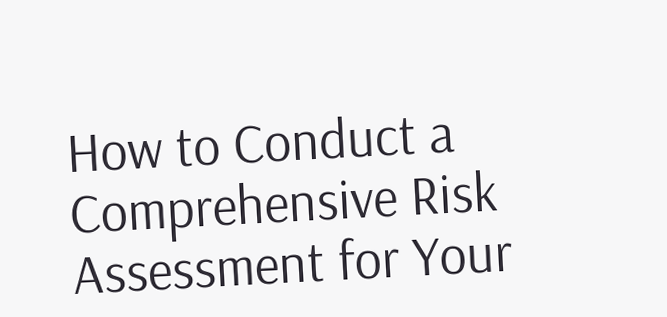How to Conduct a Comprehensive Risk Assessment for Your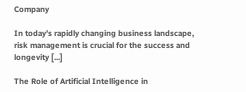Company

In today’s rapidly changing business landscape, risk management is crucial for the success and longevity [...]

The Role of Artificial Intelligence in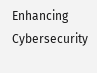Enhancing Cybersecurity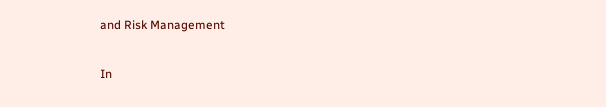and Risk Management

In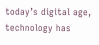today’s digital age, technology has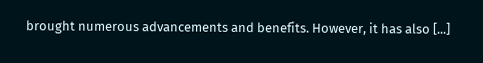brought numerous advancements and benefits. However, it has also [...]